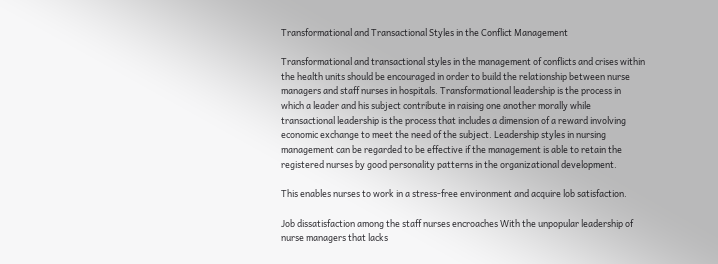Transformational and Transactional Styles in the Conflict Management

Transformational and transactional styles in the management of conflicts and crises within the health units should be encouraged in order to build the relationship between nurse managers and staff nurses in hospitals. Transformational leadership is the process in which a leader and his subject contribute in raising one another morally while transactional leadership is the process that includes a dimension of a reward involving economic exchange to meet the need of the subject. Leadership styles in nursing management can be regarded to be effective if the management is able to retain the registered nurses by good personality patterns in the organizational development.

This enables nurses to work in a stress-free environment and acquire lob satisfaction.

Job dissatisfaction among the staff nurses encroaches With the unpopular leadership of nurse managers that lacks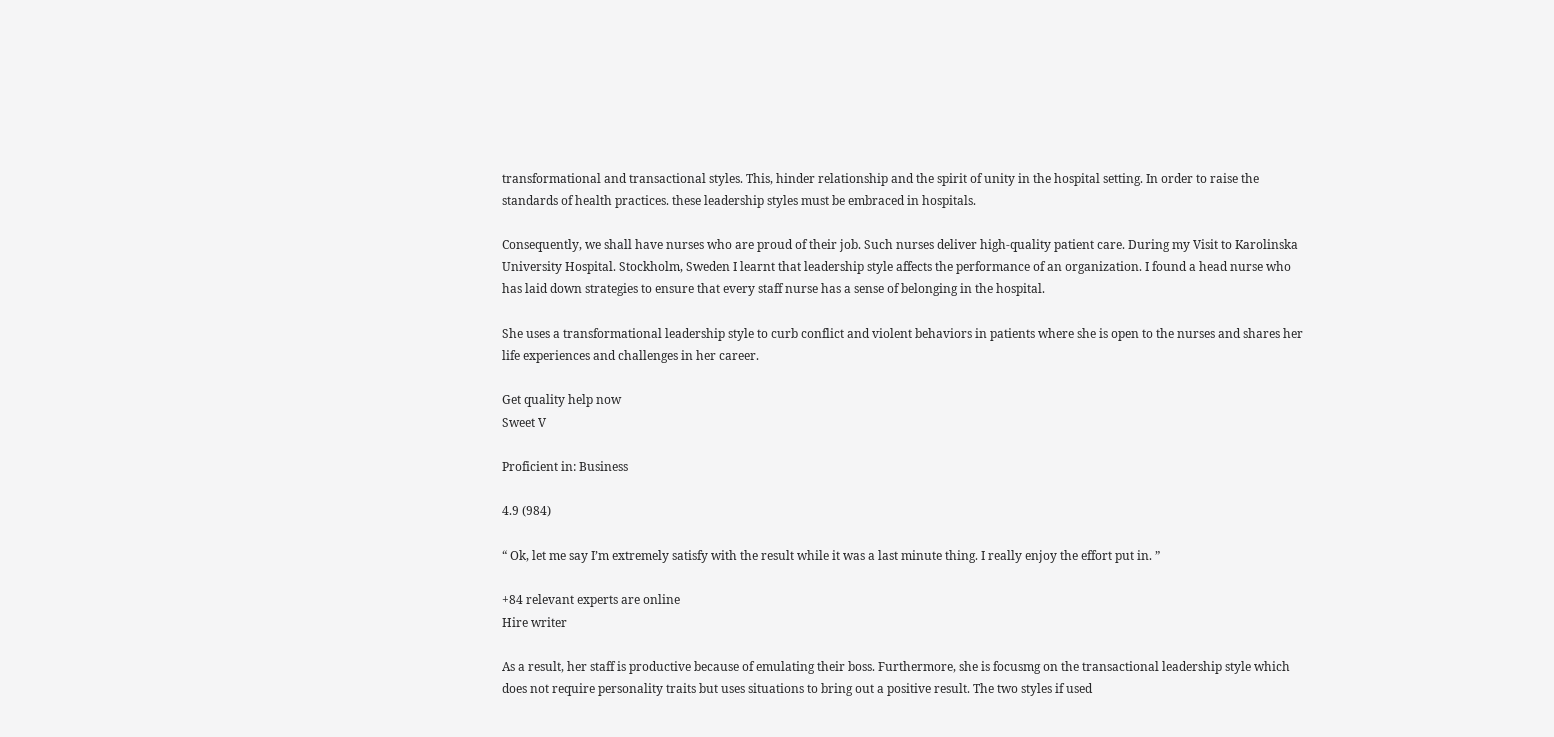transformational and transactional styles. This, hinder relationship and the spirit of unity in the hospital setting. In order to raise the standards of health practices. these leadership styles must be embraced in hospitals.

Consequently, we shall have nurses who are proud of their job. Such nurses deliver high-quality patient care. During my Visit to Karolinska University Hospital. Stockholm, Sweden I learnt that leadership style affects the performance of an organization. I found a head nurse who has laid down strategies to ensure that every staff nurse has a sense of belonging in the hospital.

She uses a transformational leadership style to curb conflict and violent behaviors in patients where she is open to the nurses and shares her life experiences and challenges in her career.

Get quality help now
Sweet V

Proficient in: Business

4.9 (984)

“ Ok, let me say I’m extremely satisfy with the result while it was a last minute thing. I really enjoy the effort put in. ”

+84 relevant experts are online
Hire writer

As a result, her staff is productive because of emulating their boss. Furthermore, she is focusmg on the transactional leadership style which does not require personality traits but uses situations to bring out a positive result. The two styles if used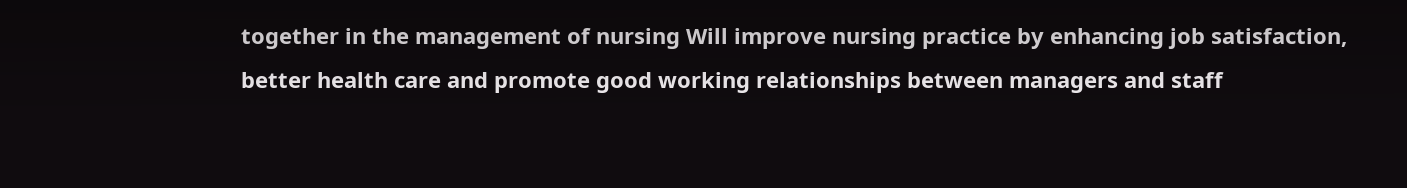together in the management of nursing Will improve nursing practice by enhancing job satisfaction, better health care and promote good working relationships between managers and staff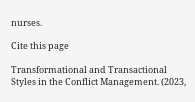nurses.

Cite this page

Transformational and Transactional Styles in the Conflict Management. (2023,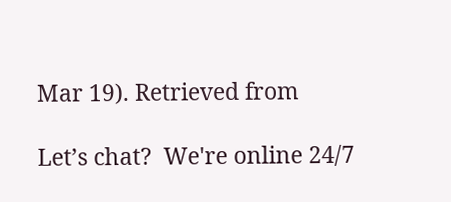Mar 19). Retrieved from

Let’s chat?  We're online 24/7